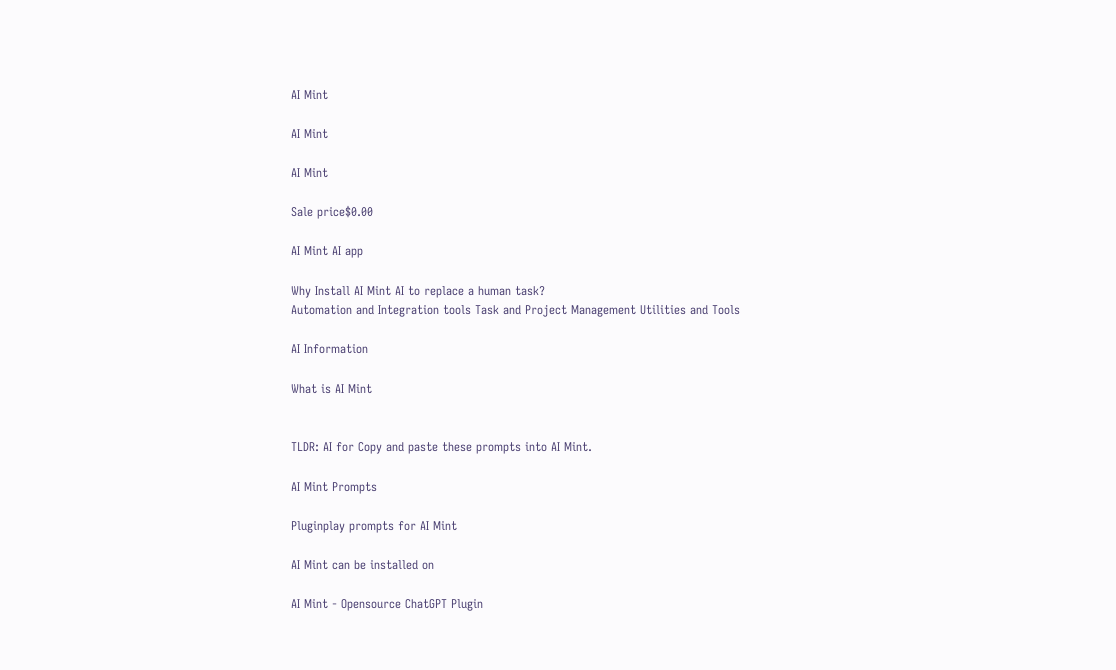AI Mint

AI Mint

AI Mint

Sale price$0.00

AI Mint AI app

Why Install AI Mint AI to replace a human task?
Automation and Integration tools Task and Project Management Utilities and Tools

AI Information

What is AI Mint


TLDR: AI for Copy and paste these prompts into AI Mint.

AI Mint Prompts

Pluginplay prompts for AI Mint

AI Mint can be installed on

AI Mint - Opensource ChatGPT Plugin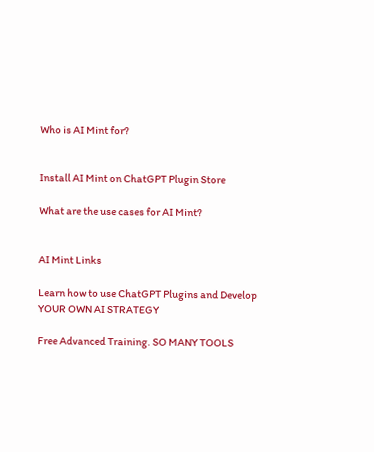Who is AI Mint for?


Install AI Mint on ChatGPT Plugin Store

What are the use cases for AI Mint?


AI Mint Links

Learn how to use ChatGPT Plugins and Develop YOUR OWN AI STRATEGY

Free Advanced Training. SO MANY TOOLS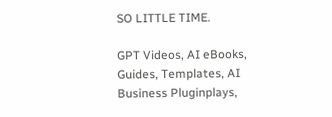SO LITTLE TIME.

GPT Videos, AI eBooks, Guides, Templates, AI Business Pluginplays,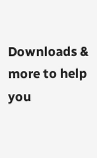Downloads & more to help you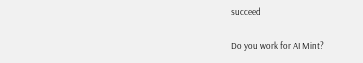succeed

Do you work for AI Mint?